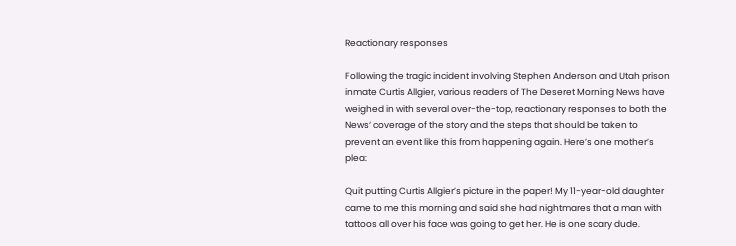Reactionary responses

Following the tragic incident involving Stephen Anderson and Utah prison inmate Curtis Allgier, various readers of The Deseret Morning News have weighed in with several over-the-top, reactionary responses to both the News‘ coverage of the story and the steps that should be taken to prevent an event like this from happening again. Here’s one mother’s plea:

Quit putting Curtis Allgier’s picture in the paper! My 11-year-old daughter came to me this morning and said she had nightmares that a man with tattoos all over his face was going to get her. He is one scary dude.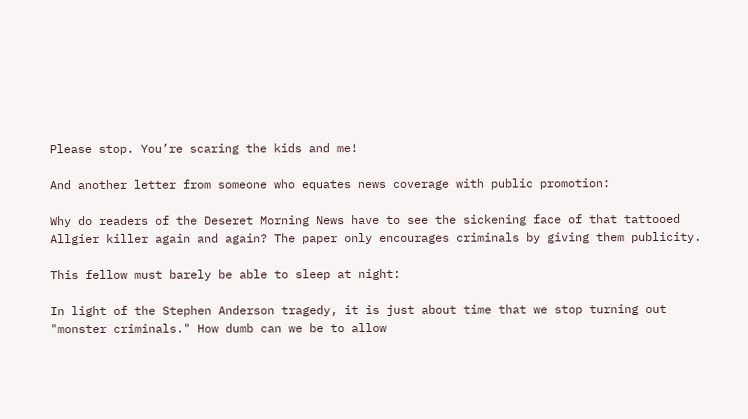Please stop. You’re scaring the kids and me!

And another letter from someone who equates news coverage with public promotion:

Why do readers of the Deseret Morning News have to see the sickening face of that tattooed Allgier killer again and again? The paper only encourages criminals by giving them publicity.

This fellow must barely be able to sleep at night:

In light of the Stephen Anderson tragedy, it is just about time that we stop turning out "monster criminals." How dumb can we be to allow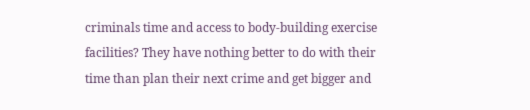criminals time and access to body-building exercise facilities? They have nothing better to do with their time than plan their next crime and get bigger and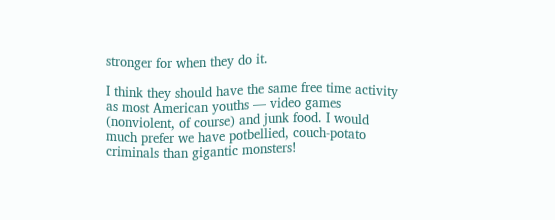stronger for when they do it.

I think they should have the same free time activity as most American youths — video games (nonviolent, of course) and junk food. I would much prefer we have potbellied, couch-potato criminals than gigantic monsters!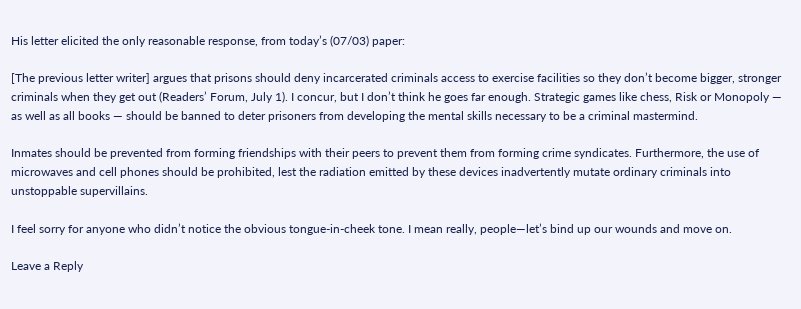His letter elicited the only reasonable response, from today’s (07/03) paper:

[The previous letter writer] argues that prisons should deny incarcerated criminals access to exercise facilities so they don’t become bigger, stronger criminals when they get out (Readers’ Forum, July 1). I concur, but I don’t think he goes far enough. Strategic games like chess, Risk or Monopoly — as well as all books — should be banned to deter prisoners from developing the mental skills necessary to be a criminal mastermind.

Inmates should be prevented from forming friendships with their peers to prevent them from forming crime syndicates. Furthermore, the use of microwaves and cell phones should be prohibited, lest the radiation emitted by these devices inadvertently mutate ordinary criminals into unstoppable supervillains.

I feel sorry for anyone who didn’t notice the obvious tongue-in-cheek tone. I mean really, people—let’s bind up our wounds and move on.

Leave a Reply